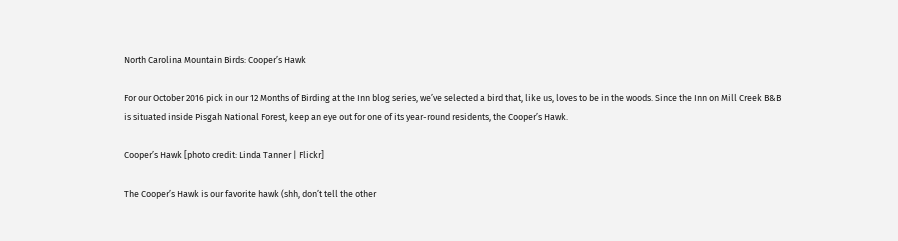North Carolina Mountain Birds: Cooper’s Hawk

For our October 2016 pick in our 12 Months of Birding at the Inn blog series, we’ve selected a bird that, like us, loves to be in the woods. Since the Inn on Mill Creek B&B is situated inside Pisgah National Forest, keep an eye out for one of its year-round residents, the Cooper’s Hawk.

Cooper’s Hawk [photo credit: Linda Tanner | Flickr]

The Cooper’s Hawk is our favorite hawk (shh, don’t tell the other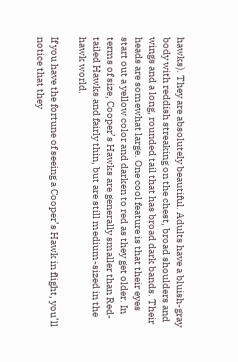hawks). They are absolutely beautiful. Adults have a bluish-gray body with reddish streaking on the chest, broad shoulders and wings and a long, rounded tail that has broad dark bands. Their heads are somewhat large. One cool feature is that their eyes start out a yellow color and darken to red as they get older. In terms of size, Cooper’s Hawks are generally smaller than Red-tailed Hawks and fairly thin, but are still medium-sized in the hawk world.

If you have the fortune of seeing a Cooper’s Hawk in flight, you’ll notice that they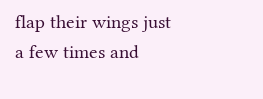flap their wings just a few times and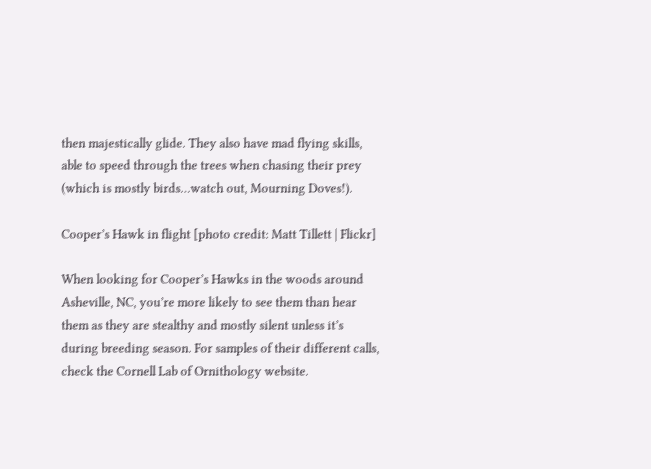then majestically glide. They also have mad flying skills, able to speed through the trees when chasing their prey (which is mostly birds…watch out, Mourning Doves!).

Cooper’s Hawk in flight [photo credit: Matt Tillett | Flickr]

When looking for Cooper’s Hawks in the woods around Asheville, NC, you’re more likely to see them than hear them as they are stealthy and mostly silent unless it’s during breeding season. For samples of their different calls, check the Cornell Lab of Ornithology website.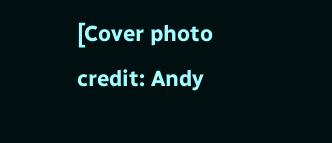[Cover photo credit: Andy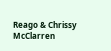Reago & Chrissy McClarren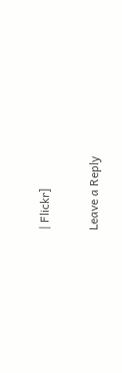| Flickr]

Leave a Reply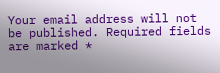Your email address will not be published. Required fields are marked *